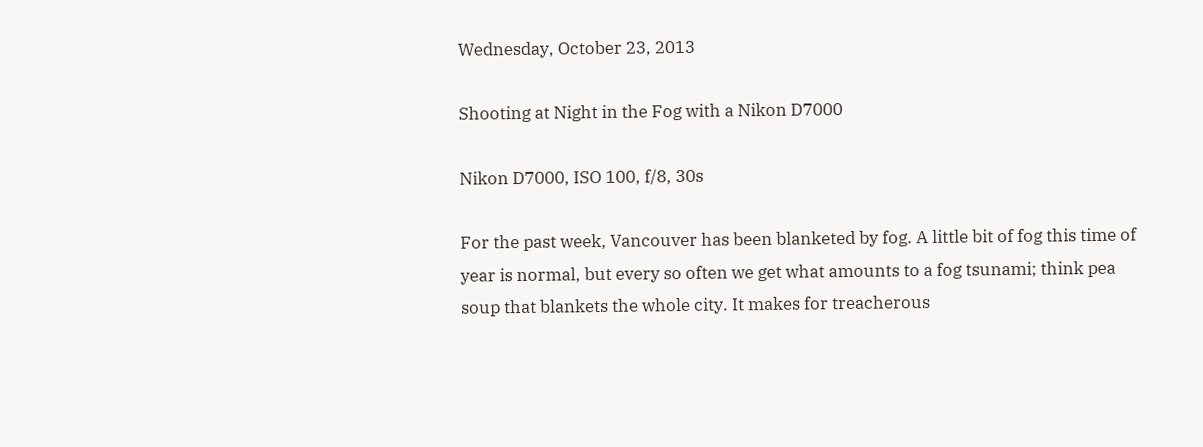Wednesday, October 23, 2013

Shooting at Night in the Fog with a Nikon D7000

Nikon D7000, ISO 100, f/8, 30s

For the past week, Vancouver has been blanketed by fog. A little bit of fog this time of year is normal, but every so often we get what amounts to a fog tsunami; think pea soup that blankets the whole city. It makes for treacherous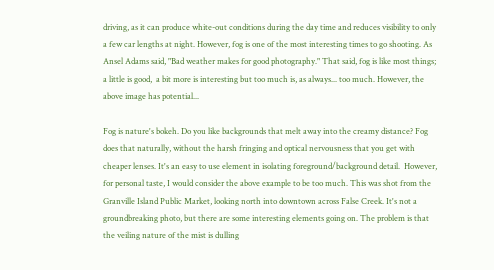driving, as it can produce white-out conditions during the day time and reduces visibility to only a few car lengths at night. However, fog is one of the most interesting times to go shooting. As Ansel Adams said, "Bad weather makes for good photography." That said, fog is like most things; a little is good,  a bit more is interesting but too much is, as always... too much. However, the above image has potential...

Fog is nature's bokeh. Do you like backgrounds that melt away into the creamy distance? Fog does that naturally, without the harsh fringing and optical nervousness that you get with cheaper lenses. It's an easy to use element in isolating foreground/background detail.  However, for personal taste, I would consider the above example to be too much. This was shot from the Granville Island Public Market, looking north into downtown across False Creek. It's not a groundbreaking photo, but there are some interesting elements going on. The problem is that the veiling nature of the mist is dulling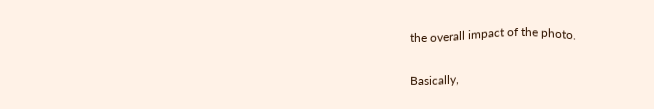the overall impact of the photo.

Basically,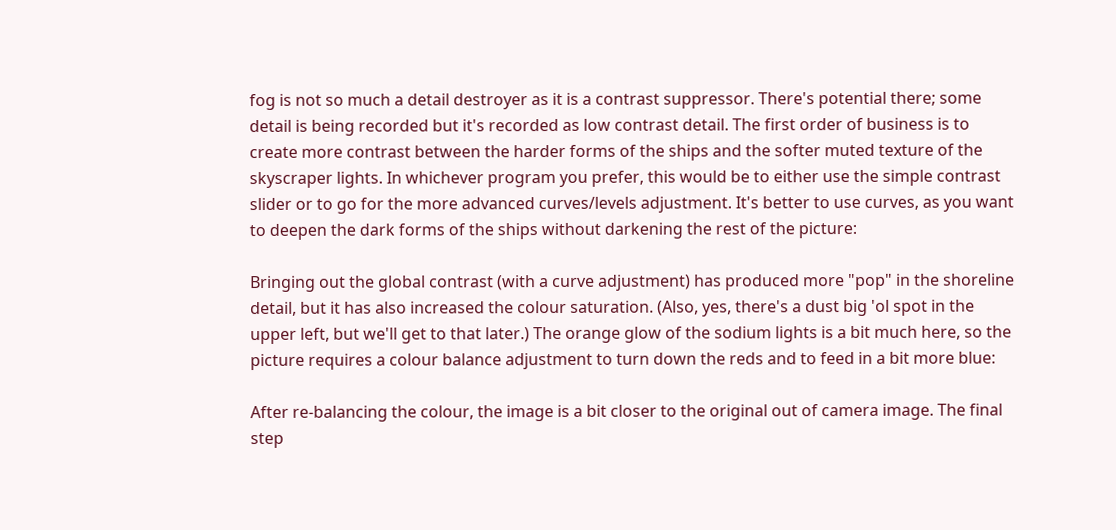fog is not so much a detail destroyer as it is a contrast suppressor. There's potential there; some detail is being recorded but it's recorded as low contrast detail. The first order of business is to create more contrast between the harder forms of the ships and the softer muted texture of the skyscraper lights. In whichever program you prefer, this would be to either use the simple contrast slider or to go for the more advanced curves/levels adjustment. It's better to use curves, as you want to deepen the dark forms of the ships without darkening the rest of the picture:

Bringing out the global contrast (with a curve adjustment) has produced more "pop" in the shoreline detail, but it has also increased the colour saturation. (Also, yes, there's a dust big 'ol spot in the upper left, but we'll get to that later.) The orange glow of the sodium lights is a bit much here, so the picture requires a colour balance adjustment to turn down the reds and to feed in a bit more blue:

After re-balancing the colour, the image is a bit closer to the original out of camera image. The final step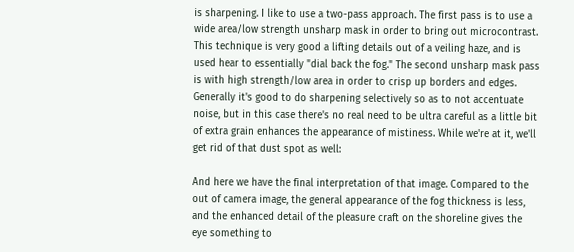is sharpening. I like to use a two-pass approach. The first pass is to use a wide area/low strength unsharp mask in order to bring out microcontrast. This technique is very good a lifting details out of a veiling haze, and is used hear to essentially "dial back the fog." The second unsharp mask pass is with high strength/low area in order to crisp up borders and edges. Generally it's good to do sharpening selectively so as to not accentuate noise, but in this case there's no real need to be ultra careful as a little bit of extra grain enhances the appearance of mistiness. While we're at it, we'll get rid of that dust spot as well:

And here we have the final interpretation of that image. Compared to the out of camera image, the general appearance of the fog thickness is less, and the enhanced detail of the pleasure craft on the shoreline gives the eye something to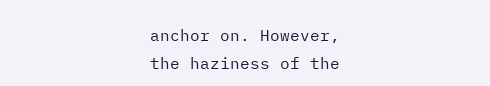anchor on. However, the haziness of the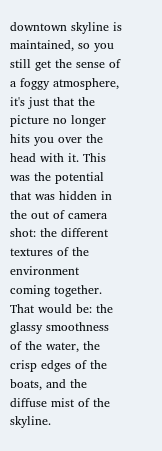downtown skyline is maintained, so you still get the sense of a foggy atmosphere, it's just that the picture no longer hits you over the head with it. This was the potential that was hidden in the out of camera shot: the different textures of the environment coming together. That would be: the glassy smoothness of the water, the crisp edges of the boats, and the diffuse mist of the skyline.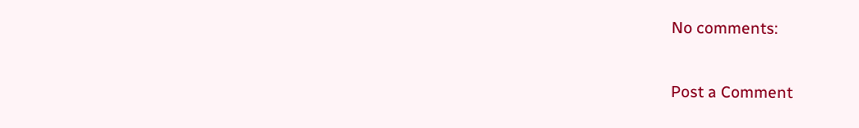No comments:

Post a Comment